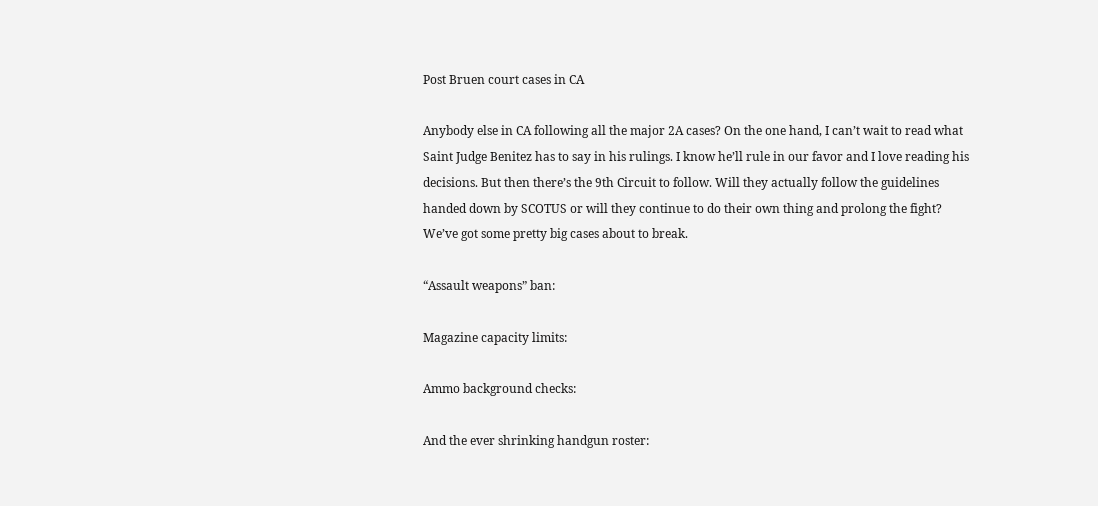Post Bruen court cases in CA

Anybody else in CA following all the major 2A cases? On the one hand, I can’t wait to read what Saint Judge Benitez has to say in his rulings. I know he’ll rule in our favor and I love reading his decisions. But then there’s the 9th Circuit to follow. Will they actually follow the guidelines handed down by SCOTUS or will they continue to do their own thing and prolong the fight? We’ve got some pretty big cases about to break.

“Assault weapons” ban:

Magazine capacity limits:

Ammo background checks:

And the ever shrinking handgun roster: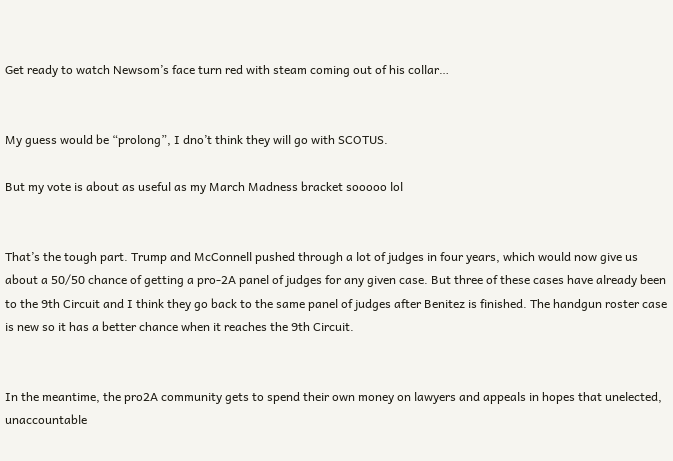Get ready to watch Newsom’s face turn red with steam coming out of his collar…


My guess would be “prolong”, I dno’t think they will go with SCOTUS.

But my vote is about as useful as my March Madness bracket sooooo lol


That’s the tough part. Trump and McConnell pushed through a lot of judges in four years, which would now give us about a 50/50 chance of getting a pro-2A panel of judges for any given case. But three of these cases have already been to the 9th Circuit and I think they go back to the same panel of judges after Benitez is finished. The handgun roster case is new so it has a better chance when it reaches the 9th Circuit.


In the meantime, the pro2A community gets to spend their own money on lawyers and appeals in hopes that unelected, unaccountable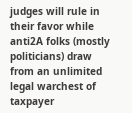judges will rule in their favor while anti2A folks (mostly politicians) draw from an unlimited legal warchest of taxpayer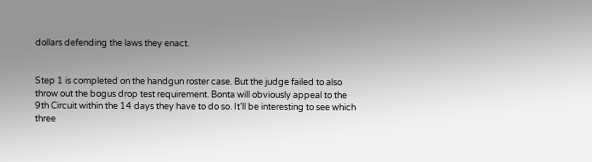dollars defending the laws they enact.


Step 1 is completed on the handgun roster case. But the judge failed to also throw out the bogus drop test requirement. Bonta will obviously appeal to the 9th Circuit within the 14 days they have to do so. It’ll be interesting to see which three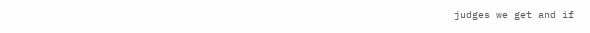judges we get and if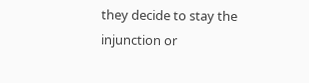they decide to stay the injunction or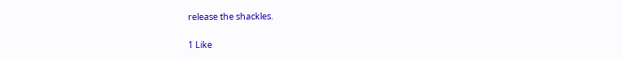release the shackles.

1 Like